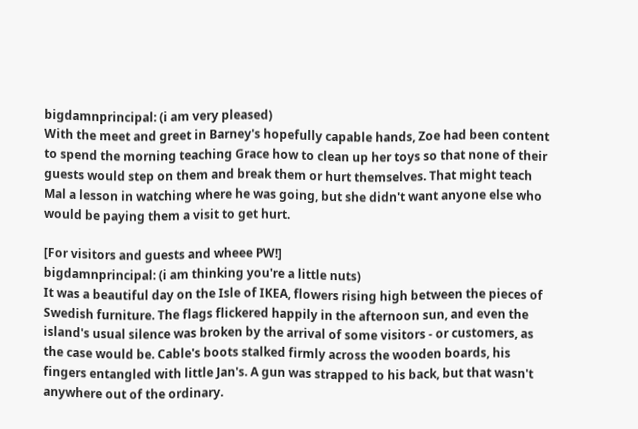bigdamnprincipal: (i am very pleased)
With the meet and greet in Barney's hopefully capable hands, Zoe had been content to spend the morning teaching Grace how to clean up her toys so that none of their guests would step on them and break them or hurt themselves. That might teach Mal a lesson in watching where he was going, but she didn't want anyone else who would be paying them a visit to get hurt.

[For visitors and guests and wheee PW!]
bigdamnprincipal: (i am thinking you're a little nuts)
It was a beautiful day on the Isle of IKEA, flowers rising high between the pieces of Swedish furniture. The flags flickered happily in the afternoon sun, and even the island's usual silence was broken by the arrival of some visitors - or customers, as the case would be. Cable's boots stalked firmly across the wooden boards, his fingers entangled with little Jan's. A gun was strapped to his back, but that wasn't anywhere out of the ordinary.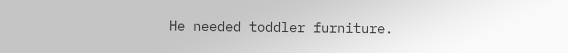He needed toddler furniture.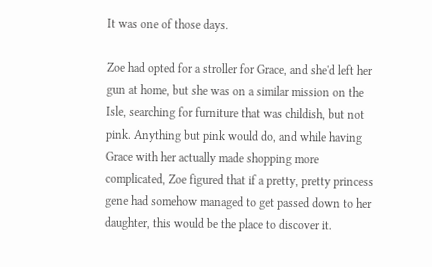It was one of those days.

Zoe had opted for a stroller for Grace, and she'd left her gun at home, but she was on a similar mission on the Isle, searching for furniture that was childish, but not pink. Anything but pink would do, and while having Grace with her actually made shopping more complicated, Zoe figured that if a pretty, pretty princess gene had somehow managed to get passed down to her daughter, this would be the place to discover it.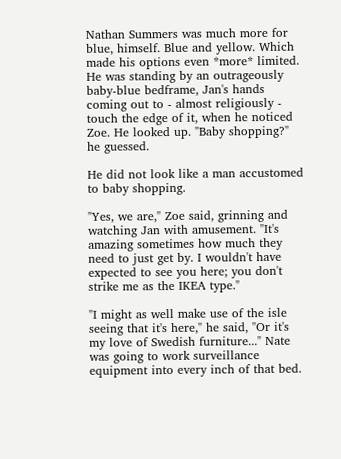Nathan Summers was much more for blue, himself. Blue and yellow. Which made his options even *more* limited. He was standing by an outrageously baby-blue bedframe, Jan's hands coming out to - almost religiously - touch the edge of it, when he noticed Zoe. He looked up. "Baby shopping?" he guessed.

He did not look like a man accustomed to baby shopping.

"Yes, we are," Zoe said, grinning and watching Jan with amusement. "It's amazing sometimes how much they need to just get by. I wouldn't have expected to see you here; you don't strike me as the IKEA type."

"I might as well make use of the isle seeing that it's here," he said, "Or it's my love of Swedish furniture..." Nate was going to work surveillance equipment into every inch of that bed.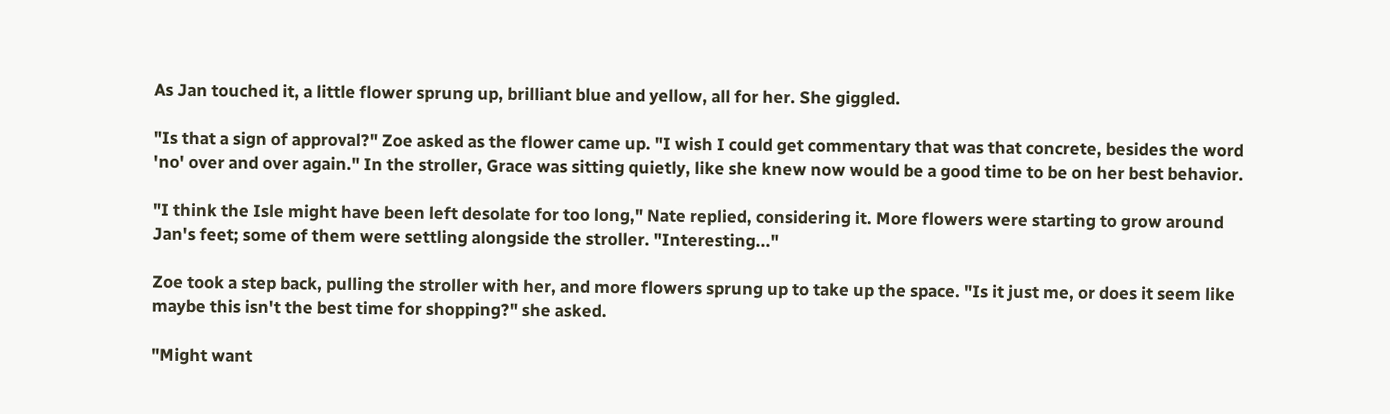As Jan touched it, a little flower sprung up, brilliant blue and yellow, all for her. She giggled.

"Is that a sign of approval?" Zoe asked as the flower came up. "I wish I could get commentary that was that concrete, besides the word 'no' over and over again." In the stroller, Grace was sitting quietly, like she knew now would be a good time to be on her best behavior.

"I think the Isle might have been left desolate for too long," Nate replied, considering it. More flowers were starting to grow around Jan's feet; some of them were settling alongside the stroller. "Interesting..."

Zoe took a step back, pulling the stroller with her, and more flowers sprung up to take up the space. "Is it just me, or does it seem like maybe this isn't the best time for shopping?" she asked.

"Might want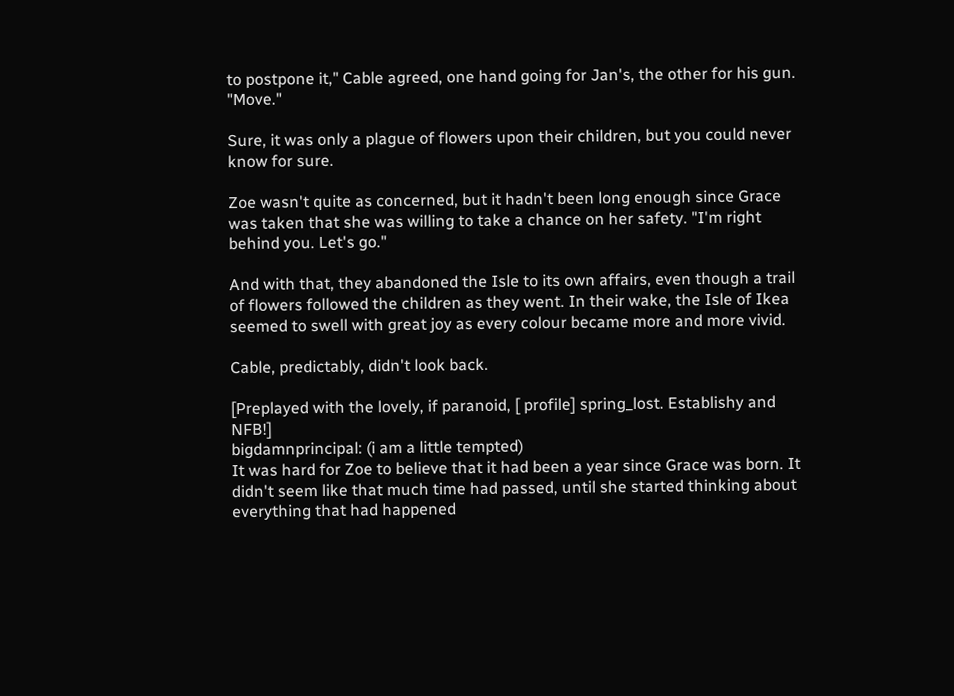to postpone it," Cable agreed, one hand going for Jan's, the other for his gun. "Move."

Sure, it was only a plague of flowers upon their children, but you could never know for sure.

Zoe wasn't quite as concerned, but it hadn't been long enough since Grace was taken that she was willing to take a chance on her safety. "I'm right behind you. Let's go."

And with that, they abandoned the Isle to its own affairs, even though a trail of flowers followed the children as they went. In their wake, the Isle of Ikea seemed to swell with great joy as every colour became more and more vivid.

Cable, predictably, didn't look back.

[Preplayed with the lovely, if paranoid, [ profile] spring_lost. Establishy and NFB!]
bigdamnprincipal: (i am a little tempted)
It was hard for Zoe to believe that it had been a year since Grace was born. It didn't seem like that much time had passed, until she started thinking about everything that had happened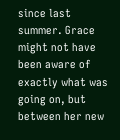since last summer. Grace might not have been aware of exactly what was going on, but between her new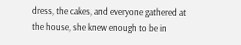dress, the cakes, and everyone gathered at the house, she knew enough to be in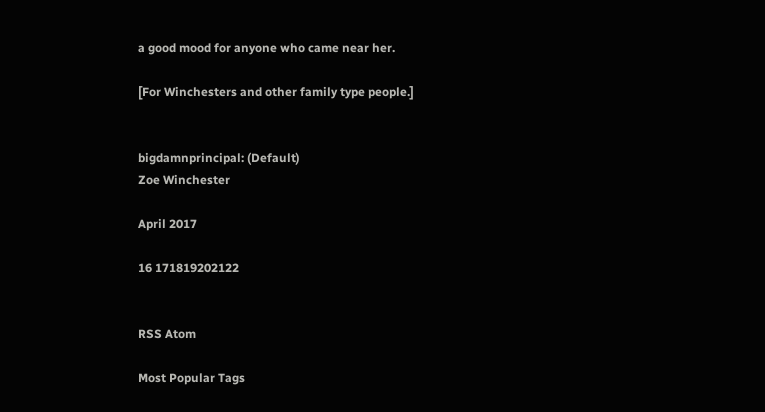a good mood for anyone who came near her.

[For Winchesters and other family type people.]


bigdamnprincipal: (Default)
Zoe Winchester

April 2017

16 171819202122


RSS Atom

Most Popular Tags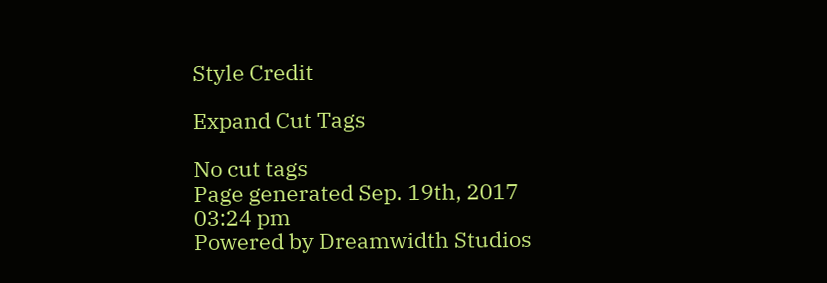Style Credit

Expand Cut Tags

No cut tags
Page generated Sep. 19th, 2017 03:24 pm
Powered by Dreamwidth Studios